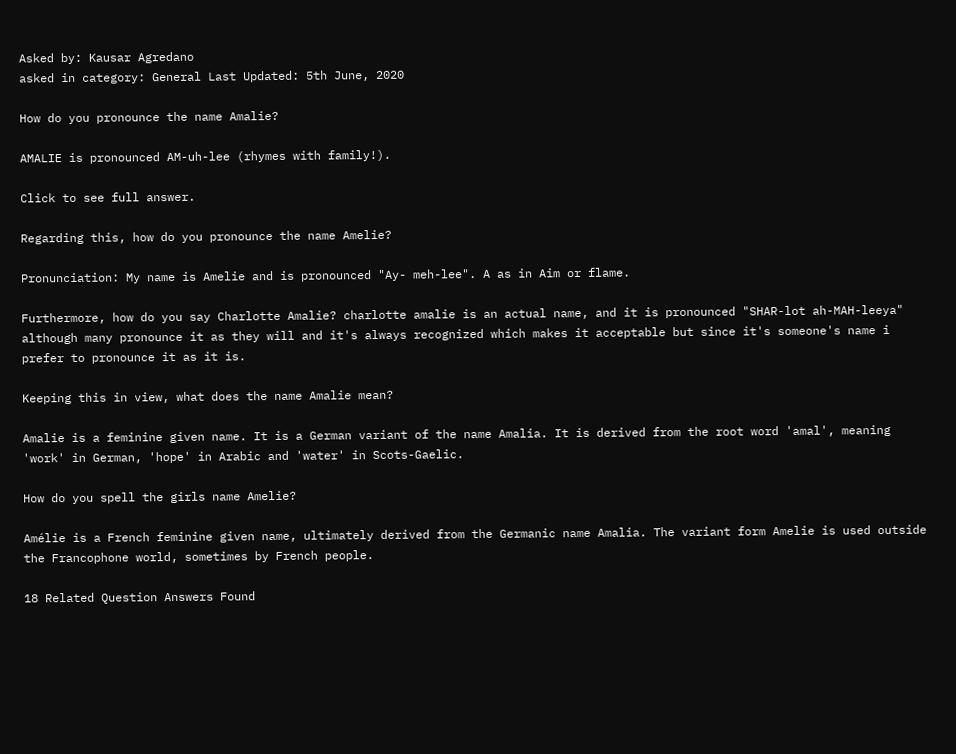Asked by: Kausar Agredano
asked in category: General Last Updated: 5th June, 2020

How do you pronounce the name Amalie?

AMALIE is pronounced AM-uh-lee (rhymes with family!).

Click to see full answer.

Regarding this, how do you pronounce the name Amelie?

Pronunciation: My name is Amelie and is pronounced "Ay- meh-lee". A as in Aim or flame.

Furthermore, how do you say Charlotte Amalie? charlotte amalie is an actual name, and it is pronounced "SHAR-lot ah-MAH-leeya" although many pronounce it as they will and it's always recognized which makes it acceptable but since it's someone's name i prefer to pronounce it as it is.

Keeping this in view, what does the name Amalie mean?

Amalie is a feminine given name. It is a German variant of the name Amalia. It is derived from the root word 'amal', meaning 'work' in German, 'hope' in Arabic and 'water' in Scots-Gaelic.

How do you spell the girls name Amelie?

Amélie is a French feminine given name, ultimately derived from the Germanic name Amalia. The variant form Amelie is used outside the Francophone world, sometimes by French people.

18 Related Question Answers Found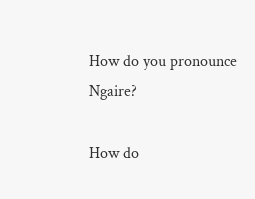How do you pronounce Ngaire?

How do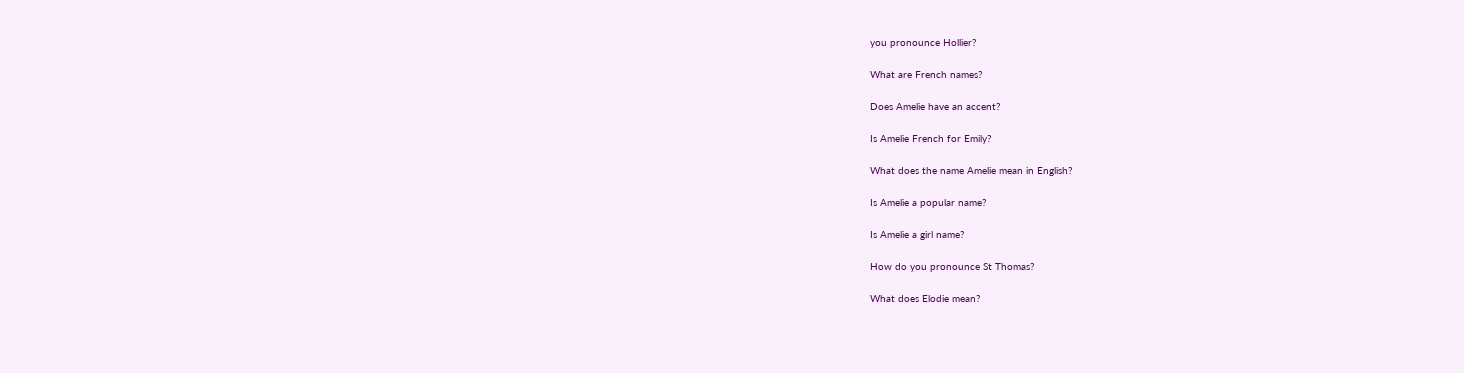you pronounce Hollier?

What are French names?

Does Amelie have an accent?

Is Amelie French for Emily?

What does the name Amelie mean in English?

Is Amelie a popular name?

Is Amelie a girl name?

How do you pronounce St Thomas?

What does Elodie mean?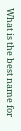What is the best name for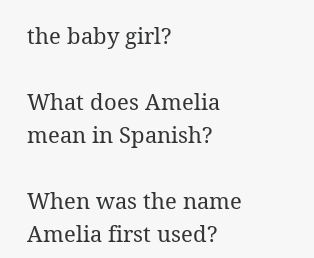the baby girl?

What does Amelia mean in Spanish?

When was the name Amelia first used?